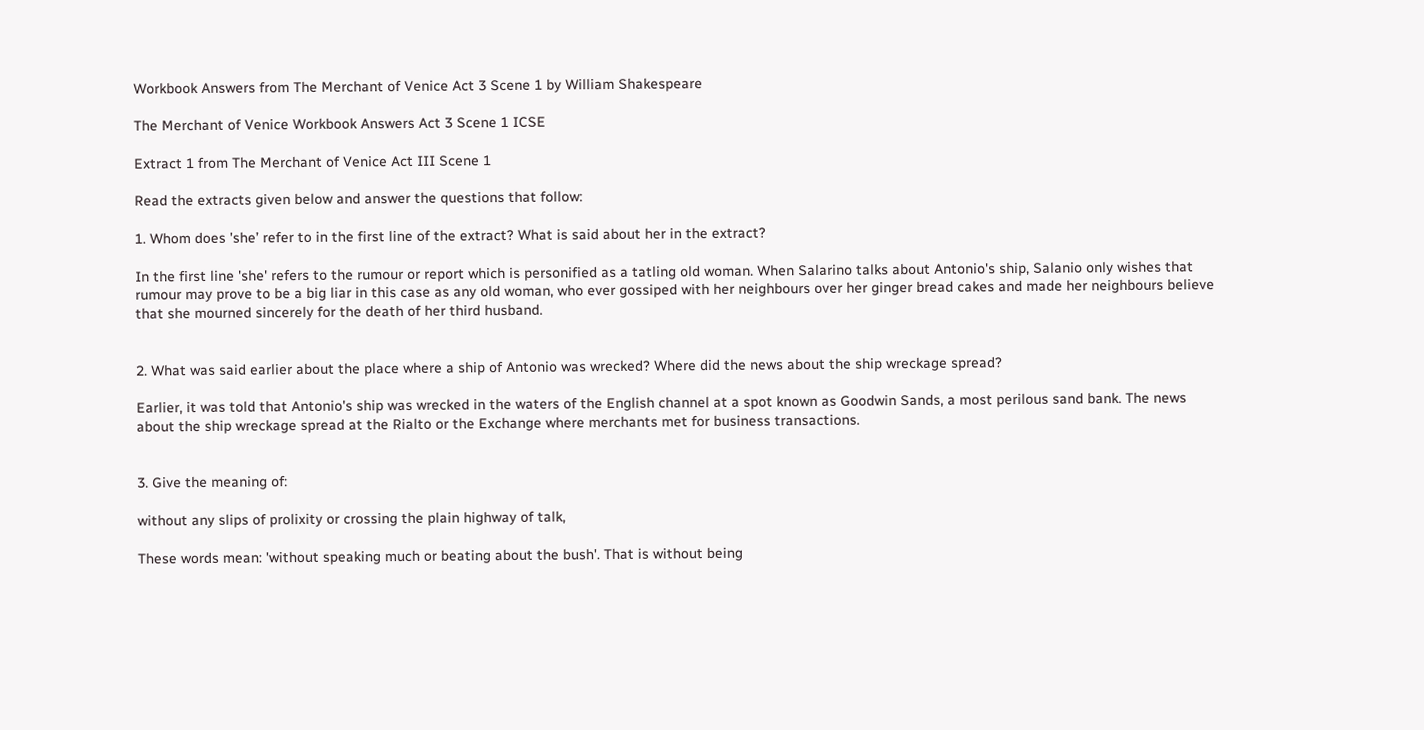Workbook Answers from The Merchant of Venice Act 3 Scene 1 by William Shakespeare

The Merchant of Venice Workbook Answers Act 3 Scene 1 ICSE

Extract 1 from The Merchant of Venice Act III Scene 1

Read the extracts given below and answer the questions that follow:

1. Whom does 'she’ refer to in the first line of the extract? What is said about her in the extract?

In the first line 'she' refers to the rumour or report which is personified as a tatling old woman. When Salarino talks about Antonio's ship, Salanio only wishes that rumour may prove to be a big liar in this case as any old woman, who ever gossiped with her neighbours over her ginger bread cakes and made her neighbours believe that she mourned sincerely for the death of her third husband.


2. What was said earlier about the place where a ship of Antonio was wrecked? Where did the news about the ship wreckage spread?

Earlier, it was told that Antonio's ship was wrecked in the waters of the English channel at a spot known as Goodwin Sands, a most perilous sand bank. The news about the ship wreckage spread at the Rialto or the Exchange where merchants met for business transactions.


3. Give the meaning of:

without any slips of prolixity or crossing the plain highway of talk,

These words mean: 'without speaking much or beating about the bush'. That is without being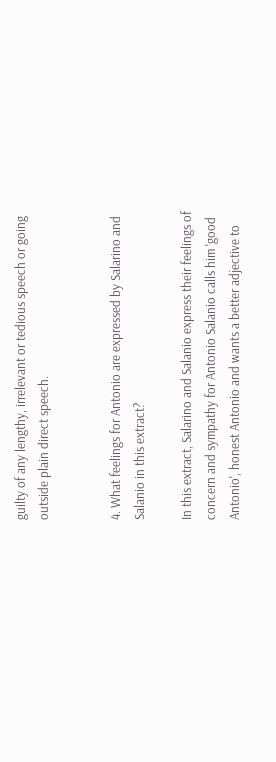guilty of any lengthy, irrelevant or tedious speech or going outside plain direct speech.


4. What feelings for Antonio are expressed by Salarino and Salanio in this extract?

In this extract, Salarino and Salanio express their feelings of concern and sympathy for Antonio Salanio calls him 'good Antonio', honest Antonio and wants a better adjective to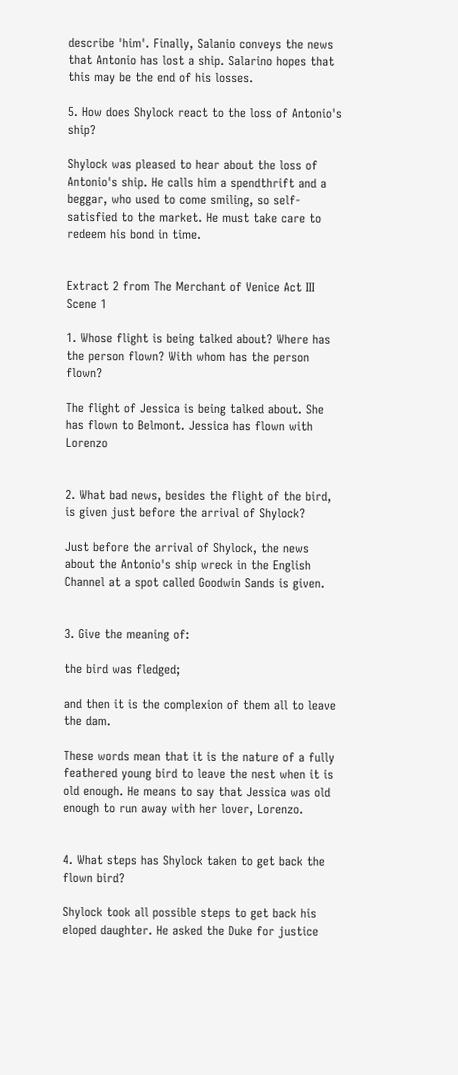describe 'him'. Finally, Salanio conveys the news that Antonio has lost a ship. Salarino hopes that this may be the end of his losses.

5. How does Shylock react to the loss of Antonio's ship?

Shylock was pleased to hear about the loss of Antonio's ship. He calls him a spendthrift and a beggar, who used to come smiling, so self-satisfied to the market. He must take care to redeem his bond in time.


Extract 2 from The Merchant of Venice Act III Scene 1

1. Whose flight is being talked about? Where has the person flown? With whom has the person flown?

The flight of Jessica is being talked about. She has flown to Belmont. Jessica has flown with Lorenzo


2. What bad news, besides the flight of the bird, is given just before the arrival of Shylock?

Just before the arrival of Shylock, the news about the Antonio's ship wreck in the English Channel at a spot called Goodwin Sands is given.


3. Give the meaning of:

the bird was fledged;

and then it is the complexion of them all to leave the dam.

These words mean that it is the nature of a fully feathered young bird to leave the nest when it is old enough. He means to say that Jessica was old enough to run away with her lover, Lorenzo.


4. What steps has Shylock taken to get back the flown bird?

Shylock took all possible steps to get back his eloped daughter. He asked the Duke for justice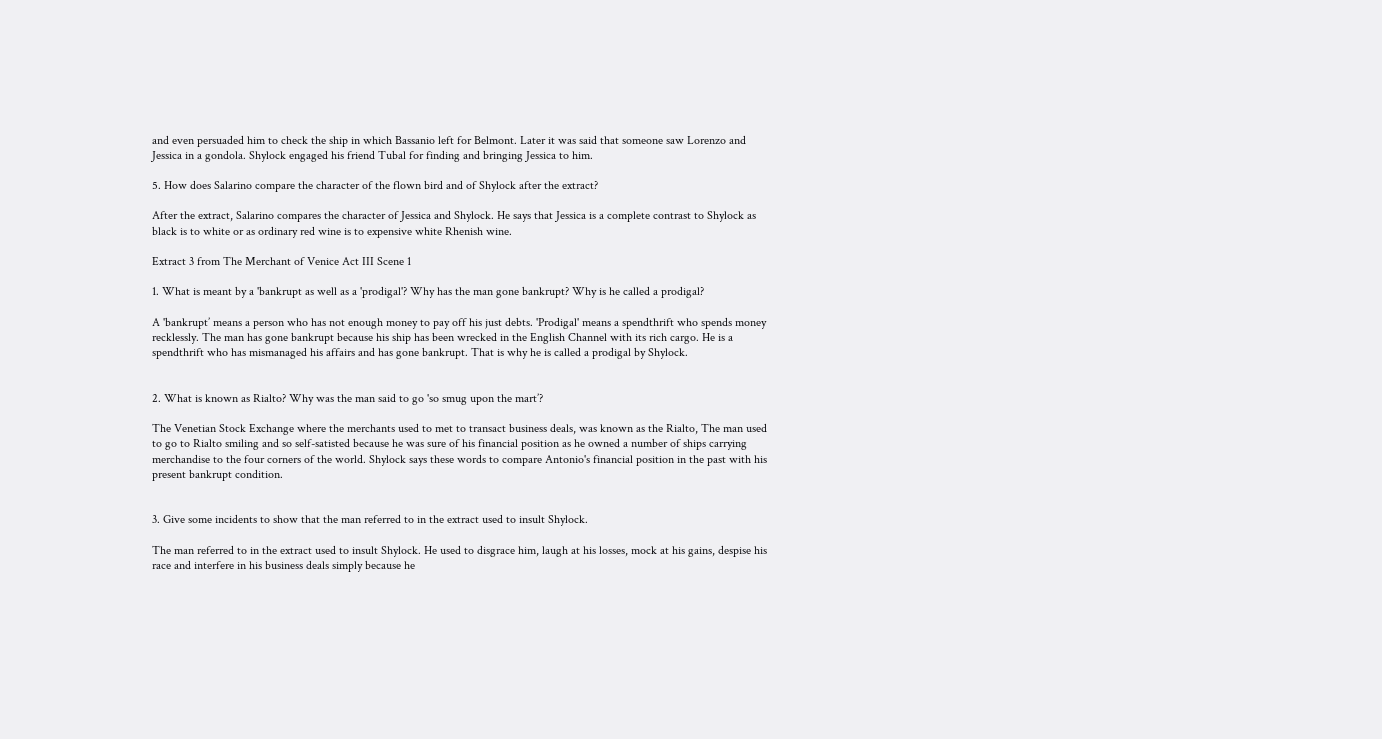and even persuaded him to check the ship in which Bassanio left for Belmont. Later it was said that someone saw Lorenzo and Jessica in a gondola. Shylock engaged his friend Tubal for finding and bringing Jessica to him.

5. How does Salarino compare the character of the flown bird and of Shylock after the extract?

After the extract, Salarino compares the character of Jessica and Shylock. He says that Jessica is a complete contrast to Shylock as black is to white or as ordinary red wine is to expensive white Rhenish wine.

Extract 3 from The Merchant of Venice Act III Scene 1

1. What is meant by a 'bankrupt as well as a 'prodigal'? Why has the man gone bankrupt? Why is he called a prodigal?

A 'bankrupt’ means a person who has not enough money to pay off his just debts. 'Prodigal' means a spendthrift who spends money recklessly. The man has gone bankrupt because his ship has been wrecked in the English Channel with its rich cargo. He is a spendthrift who has mismanaged his affairs and has gone bankrupt. That is why he is called a prodigal by Shylock.


2. What is known as Rialto? Why was the man said to go 'so smug upon the mart’?

The Venetian Stock Exchange where the merchants used to met to transact business deals, was known as the Rialto, The man used to go to Rialto smiling and so self-satisted because he was sure of his financial position as he owned a number of ships carrying merchandise to the four corners of the world. Shylock says these words to compare Antonio's financial position in the past with his present bankrupt condition.


3. Give some incidents to show that the man referred to in the extract used to insult Shylock.

The man referred to in the extract used to insult Shylock. He used to disgrace him, laugh at his losses, mock at his gains, despise his race and interfere in his business deals simply because he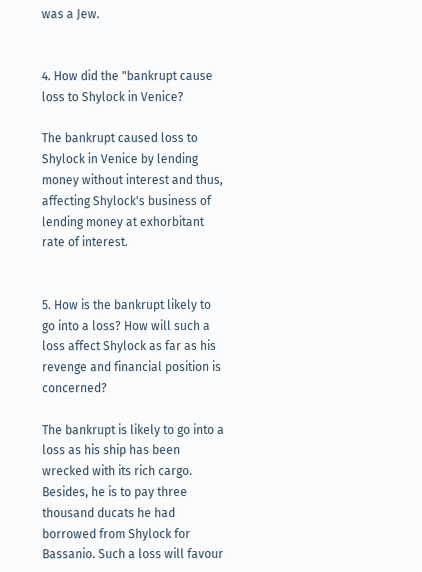was a Jew.


4. How did the "bankrupt cause loss to Shylock in Venice?

The bankrupt caused loss to Shylock in Venice by lending money without interest and thus, affecting Shylock's business of lending money at exhorbitant rate of interest.


5. How is the bankrupt likely to go into a loss? How will such a loss affect Shylock as far as his revenge and financial position is concerned?

The bankrupt is likely to go into a loss as his ship has been wrecked with its rich cargo. Besides, he is to pay three thousand ducats he had borrowed from Shylock for Bassanio. Such a loss will favour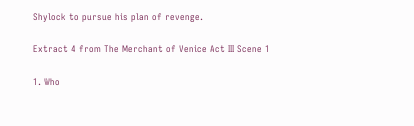Shylock to pursue his plan of revenge.

Extract 4 from The Merchant of Venice Act III Scene 1

1. Who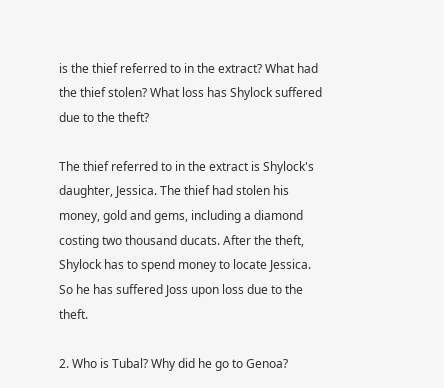is the thief referred to in the extract? What had the thief stolen? What loss has Shylock suffered due to the theft?

The thief referred to in the extract is Shylock's daughter, Jessica. The thief had stolen his money, gold and gems, including a diamond costing two thousand ducats. After the theft, Shylock has to spend money to locate Jessica. So he has suffered Joss upon loss due to the theft.

2. Who is Tubal? Why did he go to Genoa?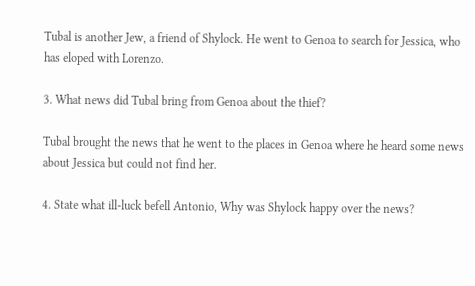Tubal is another Jew, a friend of Shylock. He went to Genoa to search for Jessica, who has eloped with Lorenzo.

3. What news did Tubal bring from Genoa about the thief?

Tubal brought the news that he went to the places in Genoa where he heard some news about Jessica but could not find her.

4. State what ill-luck befell Antonio, Why was Shylock happy over the news?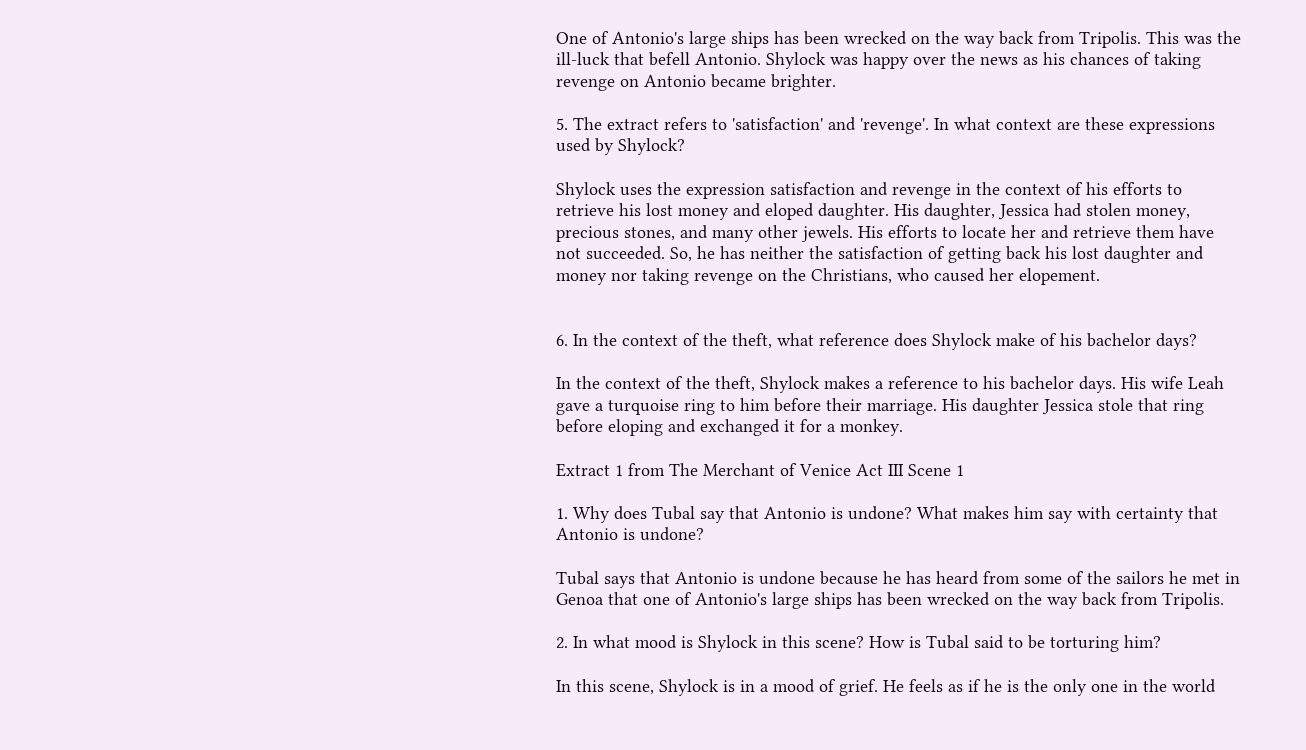One of Antonio's large ships has been wrecked on the way back from Tripolis. This was the ill-luck that befell Antonio. Shylock was happy over the news as his chances of taking revenge on Antonio became brighter.

5. The extract refers to 'satisfaction' and 'revenge'. In what context are these expressions used by Shylock?

Shylock uses the expression satisfaction and revenge in the context of his efforts to retrieve his lost money and eloped daughter. His daughter, Jessica had stolen money, precious stones, and many other jewels. His efforts to locate her and retrieve them have not succeeded. So, he has neither the satisfaction of getting back his lost daughter and money nor taking revenge on the Christians, who caused her elopement.


6. In the context of the theft, what reference does Shylock make of his bachelor days?

In the context of the theft, Shylock makes a reference to his bachelor days. His wife Leah gave a turquoise ring to him before their marriage. His daughter Jessica stole that ring before eloping and exchanged it for a monkey.

Extract 1 from The Merchant of Venice Act III Scene 1

1. Why does Tubal say that Antonio is undone? What makes him say with certainty that Antonio is undone?

Tubal says that Antonio is undone because he has heard from some of the sailors he met in Genoa that one of Antonio's large ships has been wrecked on the way back from Tripolis.

2. In what mood is Shylock in this scene? How is Tubal said to be torturing him?

In this scene, Shylock is in a mood of grief. He feels as if he is the only one in the world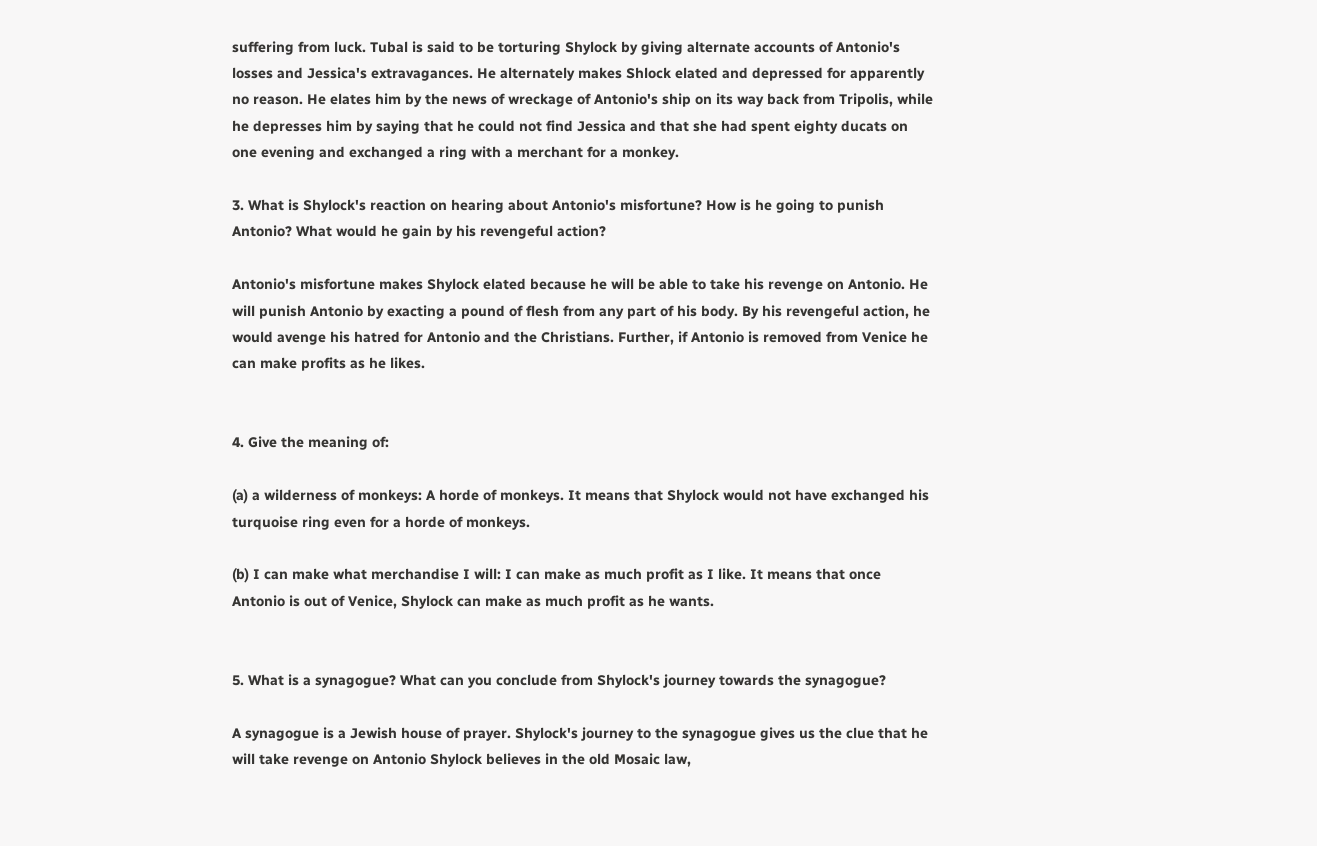suffering from luck. Tubal is said to be torturing Shylock by giving alternate accounts of Antonio's losses and Jessica's extravagances. He alternately makes Shlock elated and depressed for apparently no reason. He elates him by the news of wreckage of Antonio's ship on its way back from Tripolis, while he depresses him by saying that he could not find Jessica and that she had spent eighty ducats on one evening and exchanged a ring with a merchant for a monkey.

3. What is Shylock's reaction on hearing about Antonio's misfortune? How is he going to punish Antonio? What would he gain by his revengeful action?

Antonio's misfortune makes Shylock elated because he will be able to take his revenge on Antonio. He will punish Antonio by exacting a pound of flesh from any part of his body. By his revengeful action, he would avenge his hatred for Antonio and the Christians. Further, if Antonio is removed from Venice he can make profits as he likes.


4. Give the meaning of:

(a) a wilderness of monkeys: A horde of monkeys. It means that Shylock would not have exchanged his turquoise ring even for a horde of monkeys.

(b) I can make what merchandise I will: I can make as much profit as I like. It means that once Antonio is out of Venice, Shylock can make as much profit as he wants.


5. What is a synagogue? What can you conclude from Shylock's journey towards the synagogue?

A synagogue is a Jewish house of prayer. Shylock's journey to the synagogue gives us the clue that he will take revenge on Antonio Shylock believes in the old Mosaic law,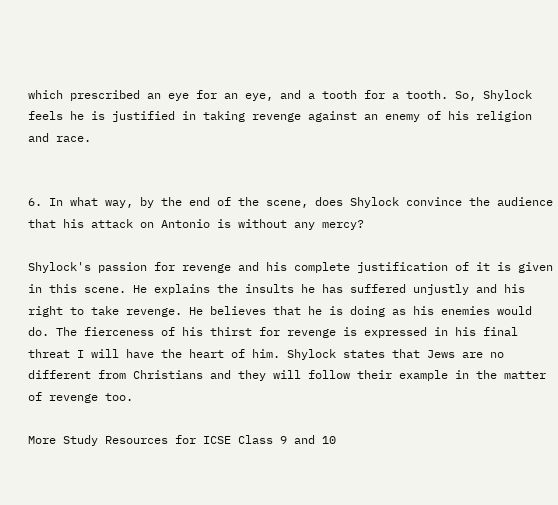which prescribed an eye for an eye, and a tooth for a tooth. So, Shylock feels he is justified in taking revenge against an enemy of his religion and race.


6. In what way, by the end of the scene, does Shylock convince the audience that his attack on Antonio is without any mercy?

Shylock's passion for revenge and his complete justification of it is given in this scene. He explains the insults he has suffered unjustly and his right to take revenge. He believes that he is doing as his enemies would do. The fierceness of his thirst for revenge is expressed in his final threat I will have the heart of him. Shylock states that Jews are no different from Christians and they will follow their example in the matter of revenge too.

More Study Resources for ICSE Class 9 and 10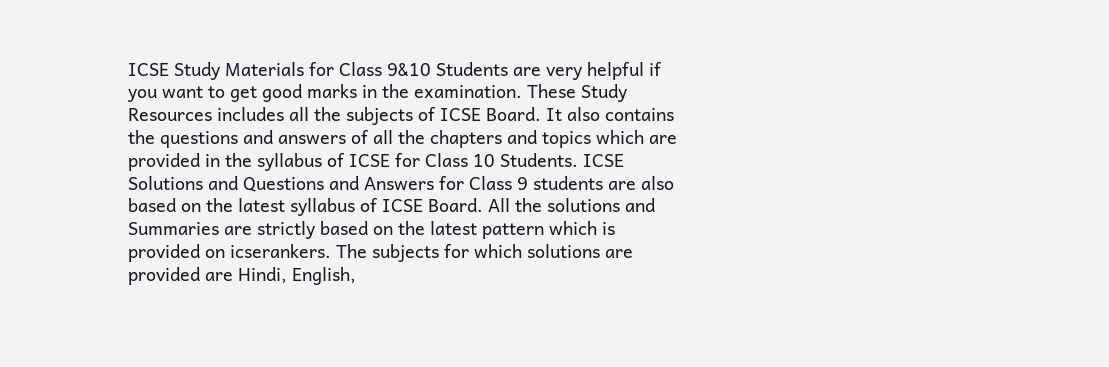ICSE Study Materials for Class 9&10 Students are very helpful if you want to get good marks in the examination. These Study Resources includes all the subjects of ICSE Board. It also contains the questions and answers of all the chapters and topics which are provided in the syllabus of ICSE for Class 10 Students. ICSE Solutions and Questions and Answers for Class 9 students are also based on the latest syllabus of ICSE Board. All the solutions and Summaries are strictly based on the latest pattern which is provided on icserankers. The subjects for which solutions are provided are Hindi, English,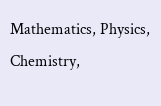Mathematics, Physics, Chemistry,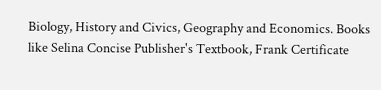Biology, History and Civics, Geography and Economics. Books like Selina Concise Publisher's Textbook, Frank Certificate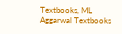Textbooks, ML Aggarwal Textbooks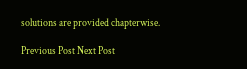solutions are provided chapterwise.

Previous Post Next Post